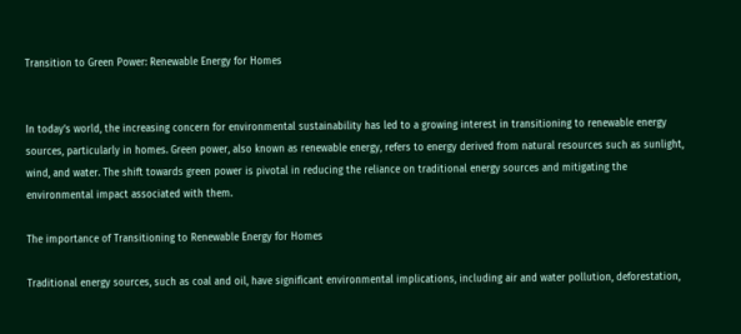Transition to Green Power: Renewable Energy for Homes


In today’s world, the increasing concern for environmental sustainability has led to a growing interest in transitioning to renewable energy sources, particularly in homes. Green power, also known as renewable energy, refers to energy derived from natural resources such as sunlight, wind, and water. The shift towards green power is pivotal in reducing the reliance on traditional energy sources and mitigating the environmental impact associated with them.

The importance of Transitioning to Renewable Energy for Homes

Traditional energy sources, such as coal and oil, have significant environmental implications, including air and water pollution, deforestation,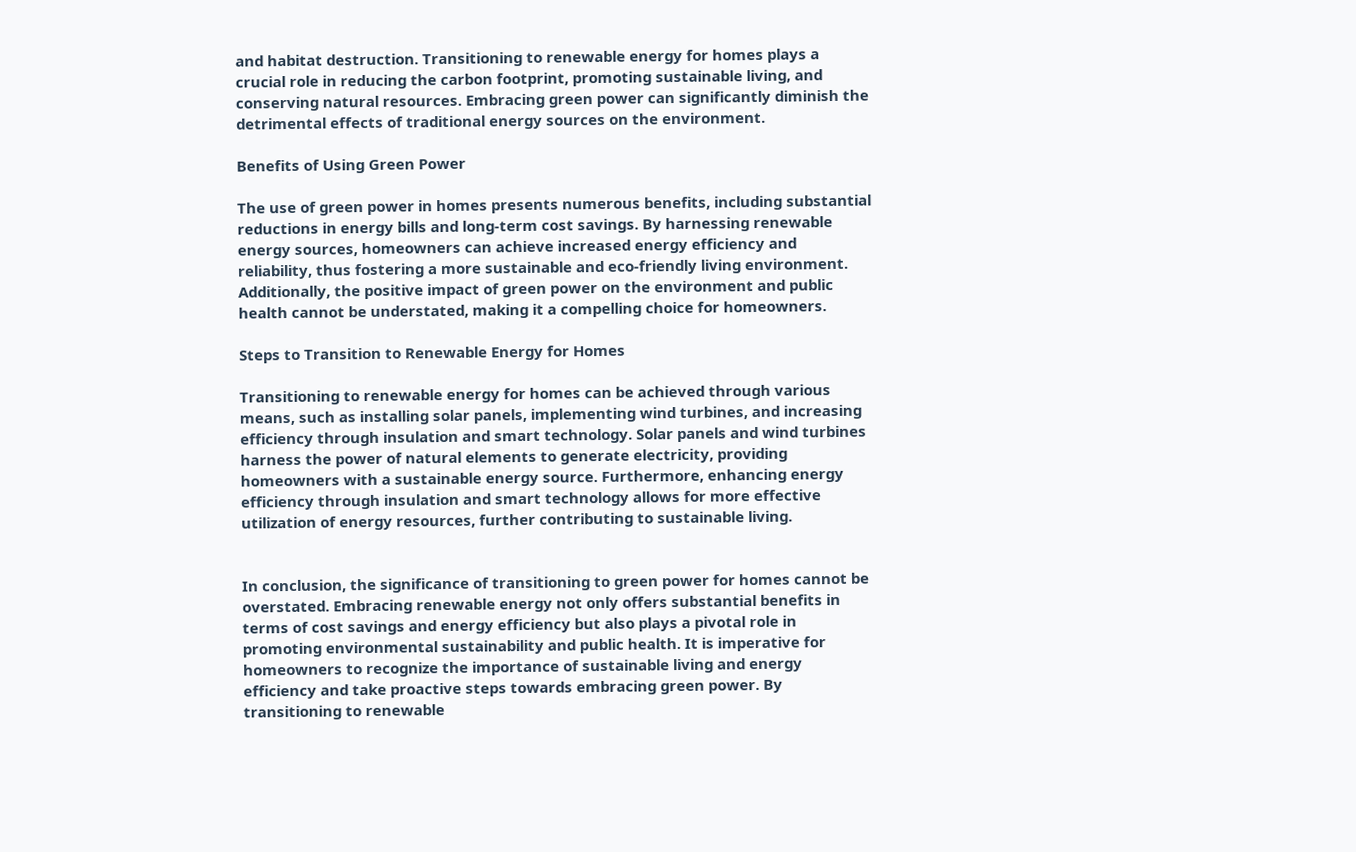and habitat destruction. Transitioning to renewable energy for homes plays a crucial role in reducing the carbon footprint, promoting sustainable living, and conserving natural resources. Embracing green power can significantly diminish the detrimental effects of traditional energy sources on the environment.

Benefits of Using Green Power

The use of green power in homes presents numerous benefits, including substantial reductions in energy bills and long-term cost savings. By harnessing renewable energy sources, homeowners can achieve increased energy efficiency and reliability, thus fostering a more sustainable and eco-friendly living environment. Additionally, the positive impact of green power on the environment and public health cannot be understated, making it a compelling choice for homeowners.

Steps to Transition to Renewable Energy for Homes

Transitioning to renewable energy for homes can be achieved through various means, such as installing solar panels, implementing wind turbines, and increasing efficiency through insulation and smart technology. Solar panels and wind turbines harness the power of natural elements to generate electricity, providing homeowners with a sustainable energy source. Furthermore, enhancing energy efficiency through insulation and smart technology allows for more effective utilization of energy resources, further contributing to sustainable living.


In conclusion, the significance of transitioning to green power for homes cannot be overstated. Embracing renewable energy not only offers substantial benefits in terms of cost savings and energy efficiency but also plays a pivotal role in promoting environmental sustainability and public health. It is imperative for homeowners to recognize the importance of sustainable living and energy efficiency and take proactive steps towards embracing green power. By transitioning to renewable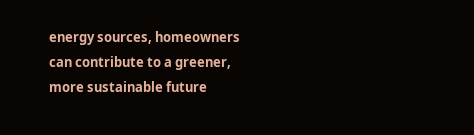energy sources, homeowners can contribute to a greener, more sustainable future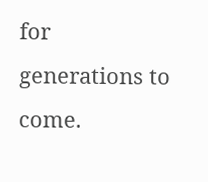for generations to come.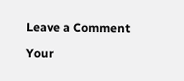Leave a Comment

Your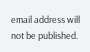email address will not be published.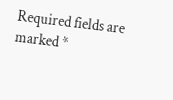Required fields are marked *